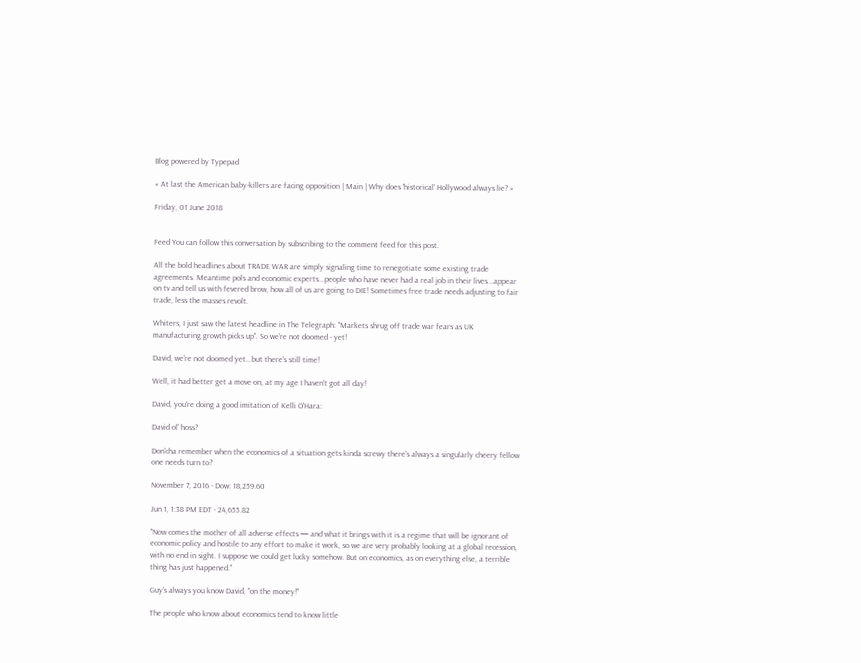Blog powered by Typepad

« At last the American baby-killers are facing opposition | Main | Why does 'historical' Hollywood always lie? »

Friday, 01 June 2018


Feed You can follow this conversation by subscribing to the comment feed for this post.

All the bold headlines about TRADE WAR are simply signaling time to renegotiate some existing trade agreements. Meantime pols and economic experts...people who have never had a real job in their lives...appear on tv and tell us with fevered brow, how all of us are going to DIE! Sometimes free trade needs adjusting to fair trade, less the masses revolt.

Whiters, I just saw the latest headline in The Telegraph: "Markets shrug off trade war fears as UK manufacturing growth picks up". So we're not doomed - yet!

David, we're not doomed yet...but there's still time!

Well, it had better get a move on, at my age I haven't got all day!

David, you're doing a good imitation of Kelli O'Hara:

David ol' hoss?

Don'cha remember when the economics of a situation gets kinda screwy there's always a singularly cheery fellow one needs turn to?

November 7, 2016 - Dow: 18,259.60

Jun 1, 1:38 PM EDT - 24,655.82

"Now comes the mother of all adverse effects — and what it brings with it is a regime that will be ignorant of economic policy and hostile to any effort to make it work, so we are very probably looking at a global recession, with no end in sight. I suppose we could get lucky somehow. But on economics, as on everything else, a terrible thing has just happened."

Guy's always you know David, "on the money!"

The people who know about economics tend to know little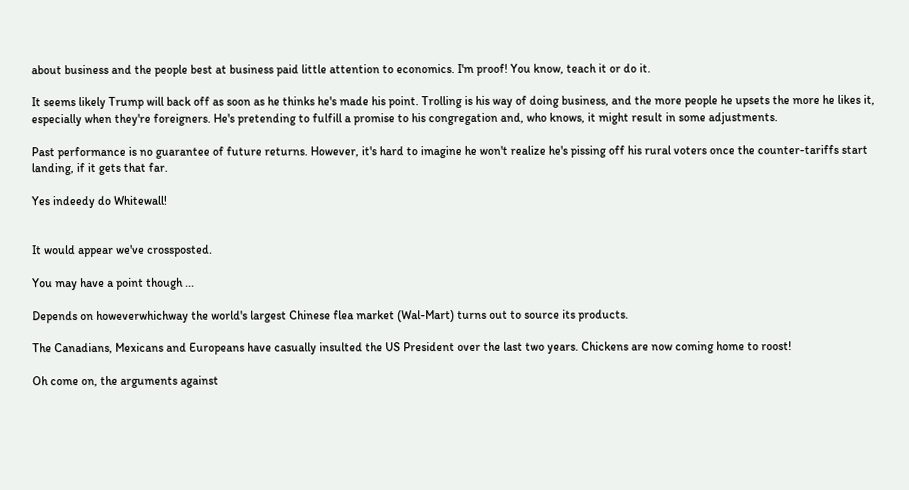about business and the people best at business paid little attention to economics. I'm proof! You know, teach it or do it.

It seems likely Trump will back off as soon as he thinks he's made his point. Trolling is his way of doing business, and the more people he upsets the more he likes it, especially when they're foreigners. He's pretending to fulfill a promise to his congregation and, who knows, it might result in some adjustments.

Past performance is no guarantee of future returns. However, it's hard to imagine he won't realize he's pissing off his rural voters once the counter-tariffs start landing, if it gets that far.

Yes indeedy do Whitewall!


It would appear we've crossposted.

You may have a point though ...

Depends on howeverwhichway the world's largest Chinese flea market (Wal-Mart) turns out to source its products.

The Canadians, Mexicans and Europeans have casually insulted the US President over the last two years. Chickens are now coming home to roost!

Oh come on, the arguments against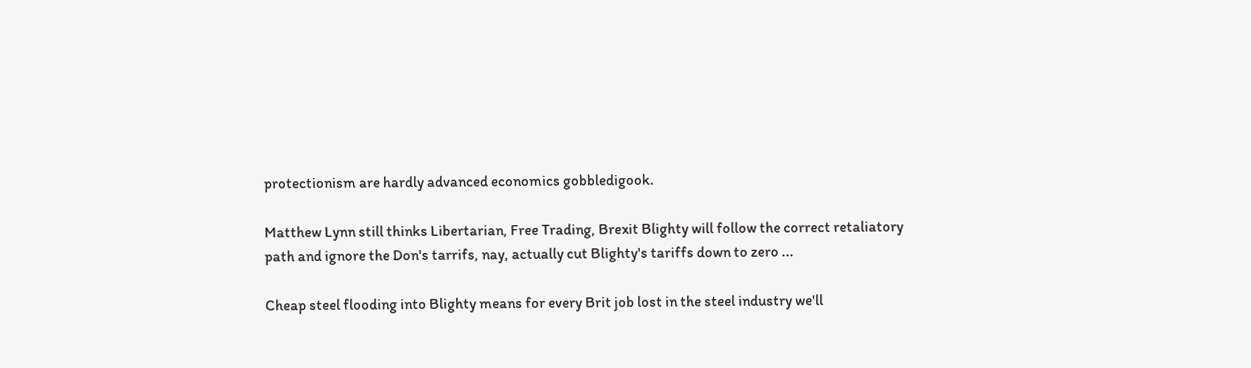protectionism are hardly advanced economics gobbledigook.

Matthew Lynn still thinks Libertarian, Free Trading, Brexit Blighty will follow the correct retaliatory path and ignore the Don's tarrifs, nay, actually cut Blighty's tariffs down to zero ...

Cheap steel flooding into Blighty means for every Brit job lost in the steel industry we'll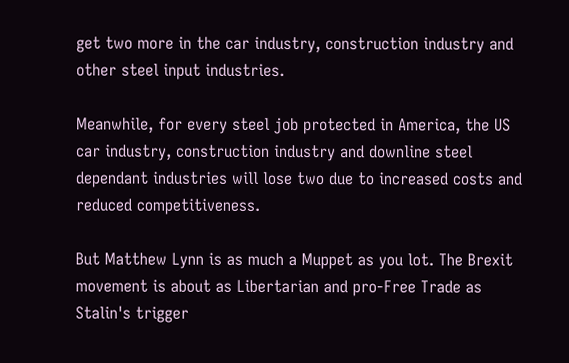get two more in the car industry, construction industry and other steel input industries.

Meanwhile, for every steel job protected in America, the US car industry, construction industry and downline steel dependant industries will lose two due to increased costs and reduced competitiveness.

But Matthew Lynn is as much a Muppet as you lot. The Brexit movement is about as Libertarian and pro-Free Trade as Stalin's trigger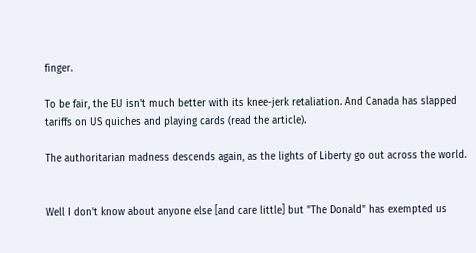finger.

To be fair, the EU isn't much better with its knee-jerk retaliation. And Canada has slapped tariffs on US quiches and playing cards (read the article).

The authoritarian madness descends again, as the lights of Liberty go out across the world.


Well I don't know about anyone else [and care little] but "The Donald" has exempted us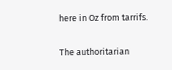here in Oz from tarrifs.

The authoritarian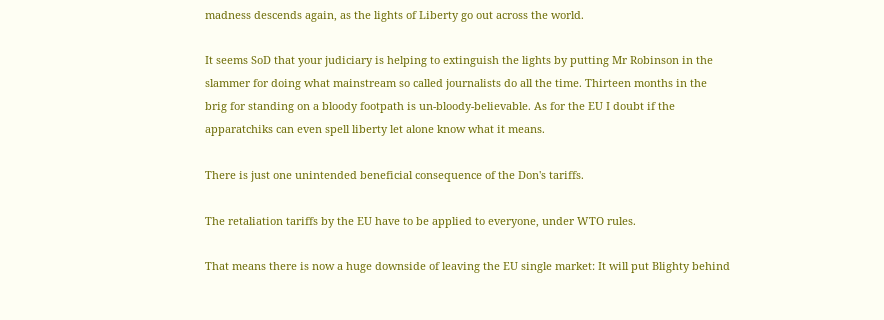madness descends again, as the lights of Liberty go out across the world.

It seems SoD that your judiciary is helping to extinguish the lights by putting Mr Robinson in the slammer for doing what mainstream so called journalists do all the time. Thirteen months in the brig for standing on a bloody footpath is un-bloody-believable. As for the EU I doubt if the apparatchiks can even spell liberty let alone know what it means.

There is just one unintended beneficial consequence of the Don's tariffs.

The retaliation tariffs by the EU have to be applied to everyone, under WTO rules.

That means there is now a huge downside of leaving the EU single market: It will put Blighty behind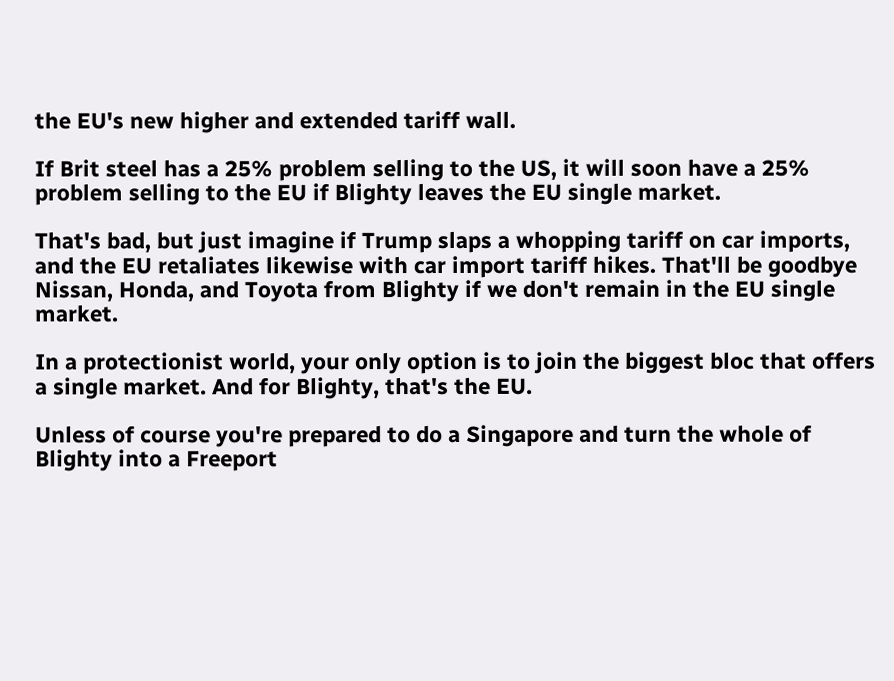the EU's new higher and extended tariff wall.

If Brit steel has a 25% problem selling to the US, it will soon have a 25% problem selling to the EU if Blighty leaves the EU single market.

That's bad, but just imagine if Trump slaps a whopping tariff on car imports, and the EU retaliates likewise with car import tariff hikes. That'll be goodbye Nissan, Honda, and Toyota from Blighty if we don't remain in the EU single market.

In a protectionist world, your only option is to join the biggest bloc that offers a single market. And for Blighty, that's the EU.

Unless of course you're prepared to do a Singapore and turn the whole of Blighty into a Freeport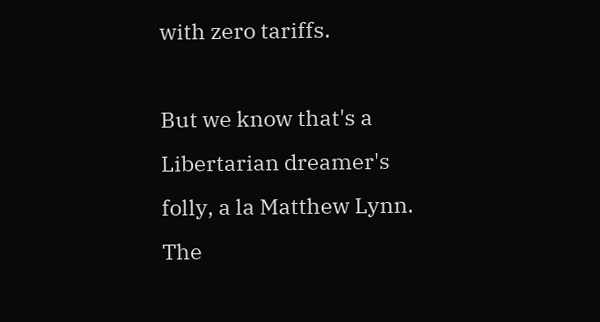with zero tariffs.

But we know that's a Libertarian dreamer's folly, a la Matthew Lynn. The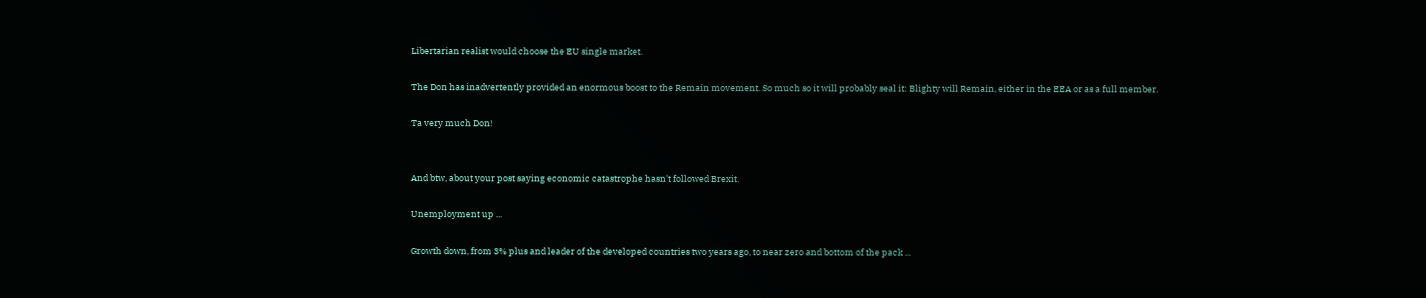Libertarian realist would choose the EU single market.

The Don has inadvertently provided an enormous boost to the Remain movement. So much so it will probably seal it: Blighty will Remain, either in the EEA or as a full member.

Ta very much Don!


And btw, about your post saying economic catastrophe hasn't followed Brexit.

Unemployment up ...

Growth down, from 3% plus and leader of the developed countries two years ago, to near zero and bottom of the pack ...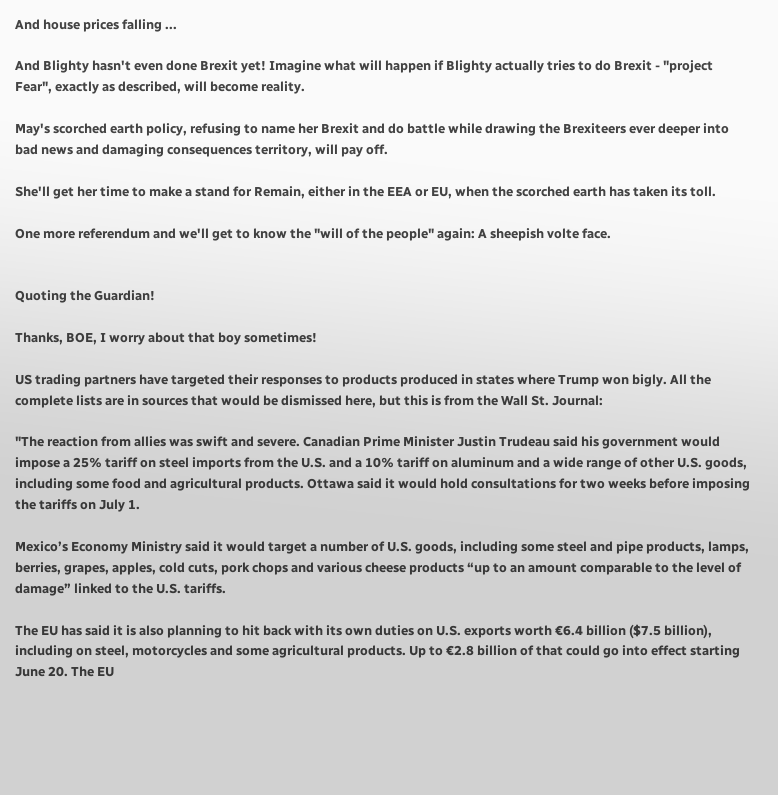And house prices falling ...

And Blighty hasn't even done Brexit yet! Imagine what will happen if Blighty actually tries to do Brexit - "project Fear", exactly as described, will become reality.

May's scorched earth policy, refusing to name her Brexit and do battle while drawing the Brexiteers ever deeper into bad news and damaging consequences territory, will pay off.

She'll get her time to make a stand for Remain, either in the EEA or EU, when the scorched earth has taken its toll.

One more referendum and we'll get to know the "will of the people" again: A sheepish volte face.


Quoting the Guardian!

Thanks, BOE, I worry about that boy sometimes!

US trading partners have targeted their responses to products produced in states where Trump won bigly. All the complete lists are in sources that would be dismissed here, but this is from the Wall St. Journal:

"The reaction from allies was swift and severe. Canadian Prime Minister Justin Trudeau said his government would impose a 25% tariff on steel imports from the U.S. and a 10% tariff on aluminum and a wide range of other U.S. goods, including some food and agricultural products. Ottawa said it would hold consultations for two weeks before imposing the tariffs on July 1.

Mexico’s Economy Ministry said it would target a number of U.S. goods, including some steel and pipe products, lamps, berries, grapes, apples, cold cuts, pork chops and various cheese products “up to an amount comparable to the level of damage” linked to the U.S. tariffs.

The EU has said it is also planning to hit back with its own duties on U.S. exports worth €6.4 billion ($7.5 billion), including on steel, motorcycles and some agricultural products. Up to €2.8 billion of that could go into effect starting June 20. The EU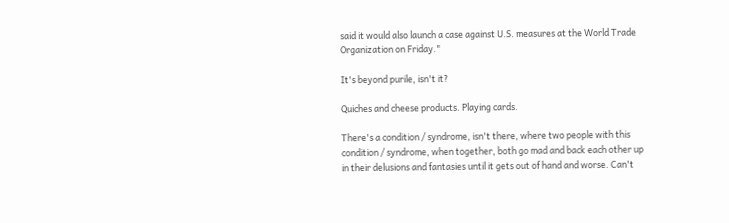said it would also launch a case against U.S. measures at the World Trade Organization on Friday."

It's beyond purile, isn't it?

Quiches and cheese products. Playing cards.

There's a condition / syndrome, isn't there, where two people with this condition / syndrome, when together, both go mad and back each other up in their delusions and fantasies until it gets out of hand and worse. Can't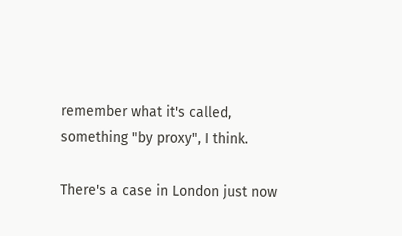remember what it's called, something "by proxy", I think.

There's a case in London just now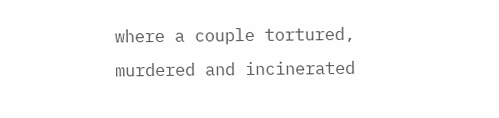where a couple tortured, murdered and incinerated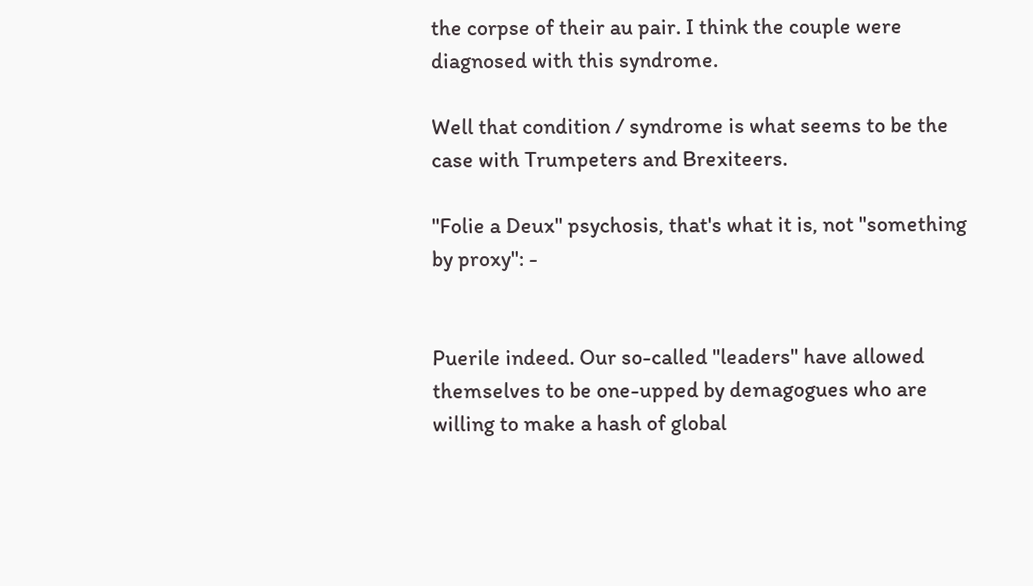the corpse of their au pair. I think the couple were diagnosed with this syndrome.

Well that condition / syndrome is what seems to be the case with Trumpeters and Brexiteers.

"Folie a Deux" psychosis, that's what it is, not "something by proxy": -


Puerile indeed. Our so-called "leaders" have allowed themselves to be one-upped by demagogues who are willing to make a hash of global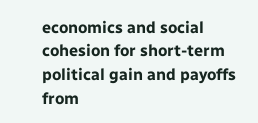economics and social cohesion for short-term political gain and payoffs from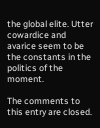the global elite. Utter cowardice and avarice seem to be the constants in the politics of the moment.

The comments to this entry are closed.